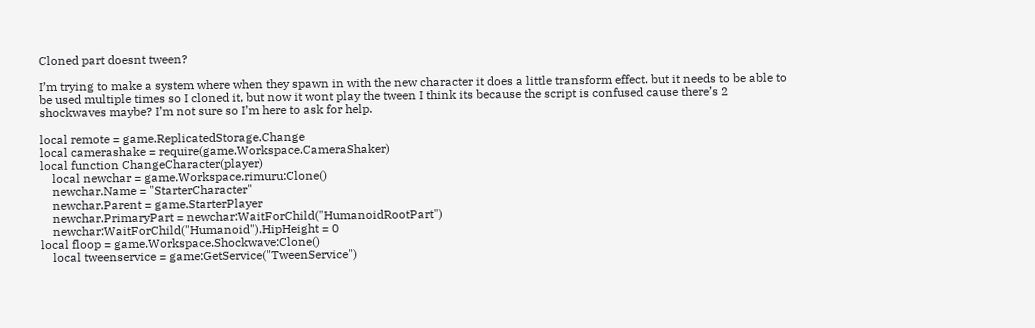Cloned part doesnt tween?

I’m trying to make a system where when they spawn in with the new character it does a little transform effect. but it needs to be able to be used multiple times so I cloned it, but now it wont play the tween I think its because the script is confused cause there’s 2 shockwaves maybe? I’m not sure so I’m here to ask for help.

local remote = game.ReplicatedStorage.Change
local camerashake = require(game.Workspace.CameraShaker)
local function ChangeCharacter(player)
    local newchar = game.Workspace.rimuru:Clone()
    newchar.Name = "StarterCharacter"
    newchar.Parent = game.StarterPlayer
    newchar.PrimaryPart = newchar:WaitForChild("HumanoidRootPart")
    newchar:WaitForChild("Humanoid").HipHeight = 0
local floop = game.Workspace.Shockwave:Clone()
    local tweenservice = game:GetService("TweenService")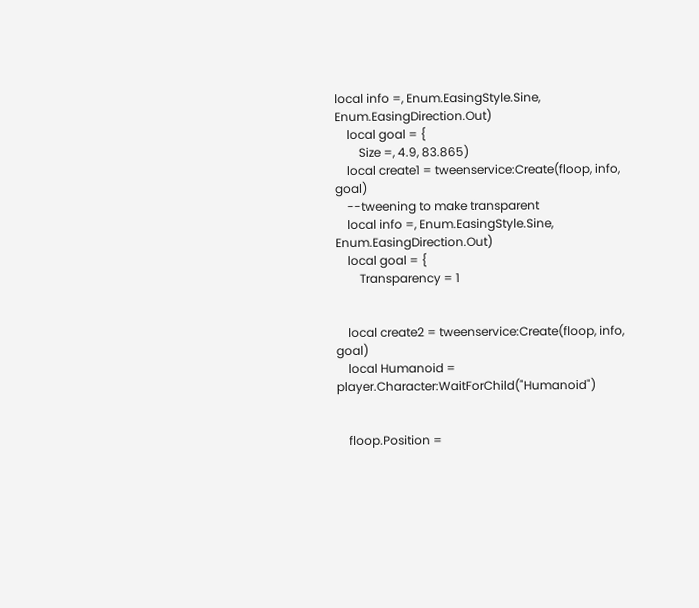local info =, Enum.EasingStyle.Sine, Enum.EasingDirection.Out)
    local goal = {
        Size =, 4.9, 83.865)
    local create1 = tweenservice:Create(floop, info, goal)
    --tweening to make transparent
    local info =, Enum.EasingStyle.Sine, Enum.EasingDirection.Out)
    local goal = {
        Transparency = 1


    local create2 = tweenservice:Create(floop, info, goal)
    local Humanoid = player.Character:WaitForChild("Humanoid")


    floop.Position =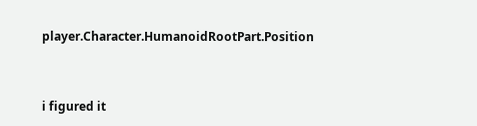player.Character.HumanoidRootPart.Position


i figured it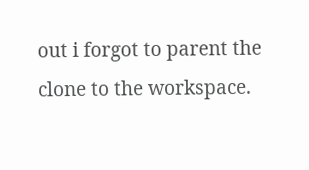out i forgot to parent the clone to the workspace.